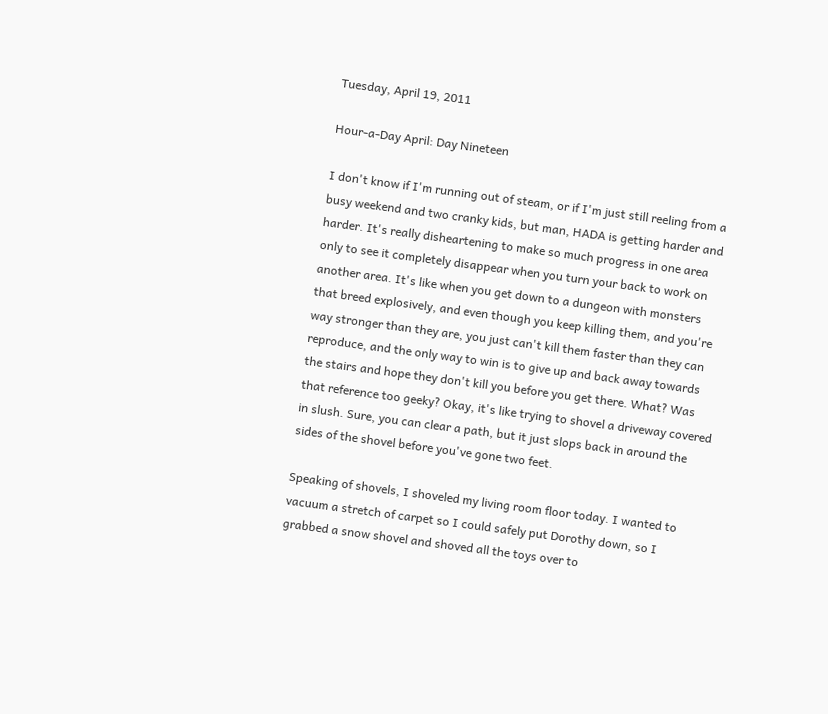Tuesday, April 19, 2011

Hour-a-Day April: Day Nineteen

I don't know if I'm running out of steam, or if I'm just still reeling from a busy weekend and two cranky kids, but man, HADA is getting harder and harder. It's really disheartening to make so much progress in one area only to see it completely disappear when you turn your back to work on another area. It's like when you get down to a dungeon with monsters that breed explosively, and even though you keep killing them, and you're way stronger than they are, you just can't kill them faster than they can reproduce, and the only way to win is to give up and back away towards the stairs and hope they don't kill you before you get there. What? Was that reference too geeky? Okay, it's like trying to shovel a driveway covered in slush. Sure, you can clear a path, but it just slops back in around the sides of the shovel before you've gone two feet.

Speaking of shovels, I shoveled my living room floor today. I wanted to vacuum a stretch of carpet so I could safely put Dorothy down, so I grabbed a snow shovel and shoved all the toys over to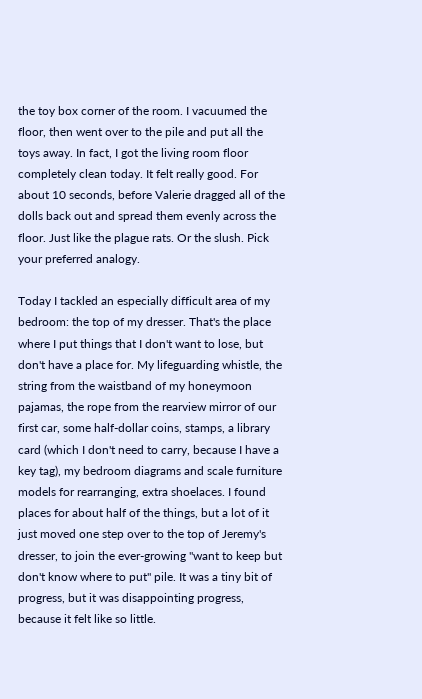the toy box corner of the room. I vacuumed the floor, then went over to the pile and put all the toys away. In fact, I got the living room floor completely clean today. It felt really good. For about 10 seconds, before Valerie dragged all of the dolls back out and spread them evenly across the floor. Just like the plague rats. Or the slush. Pick your preferred analogy.

Today I tackled an especially difficult area of my bedroom: the top of my dresser. That's the place where I put things that I don't want to lose, but don't have a place for. My lifeguarding whistle, the string from the waistband of my honeymoon pajamas, the rope from the rearview mirror of our first car, some half-dollar coins, stamps, a library card (which I don't need to carry, because I have a key tag), my bedroom diagrams and scale furniture models for rearranging, extra shoelaces. I found places for about half of the things, but a lot of it just moved one step over to the top of Jeremy's dresser, to join the ever-growing "want to keep but don't know where to put" pile. It was a tiny bit of progress, but it was disappointing progress, because it felt like so little.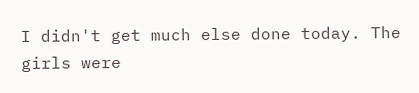I didn't get much else done today. The girls were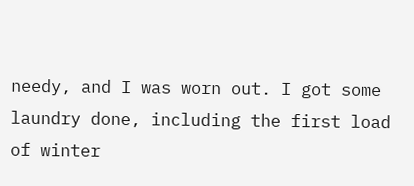needy, and I was worn out. I got some laundry done, including the first load of winter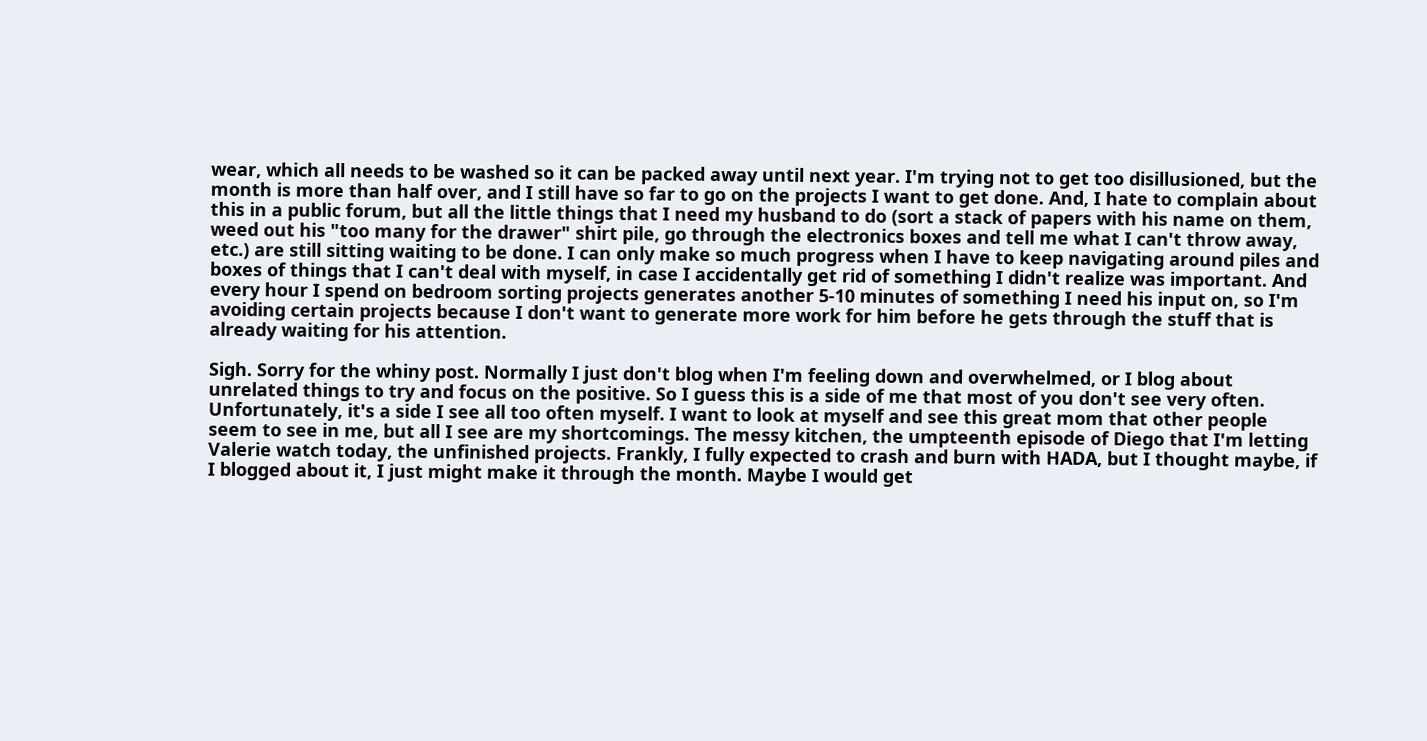wear, which all needs to be washed so it can be packed away until next year. I'm trying not to get too disillusioned, but the month is more than half over, and I still have so far to go on the projects I want to get done. And, I hate to complain about this in a public forum, but all the little things that I need my husband to do (sort a stack of papers with his name on them, weed out his "too many for the drawer" shirt pile, go through the electronics boxes and tell me what I can't throw away, etc.) are still sitting waiting to be done. I can only make so much progress when I have to keep navigating around piles and boxes of things that I can't deal with myself, in case I accidentally get rid of something I didn't realize was important. And every hour I spend on bedroom sorting projects generates another 5-10 minutes of something I need his input on, so I'm avoiding certain projects because I don't want to generate more work for him before he gets through the stuff that is already waiting for his attention.

Sigh. Sorry for the whiny post. Normally I just don't blog when I'm feeling down and overwhelmed, or I blog about unrelated things to try and focus on the positive. So I guess this is a side of me that most of you don't see very often. Unfortunately, it's a side I see all too often myself. I want to look at myself and see this great mom that other people seem to see in me, but all I see are my shortcomings. The messy kitchen, the umpteenth episode of Diego that I'm letting Valerie watch today, the unfinished projects. Frankly, I fully expected to crash and burn with HADA, but I thought maybe, if I blogged about it, I just might make it through the month. Maybe I would get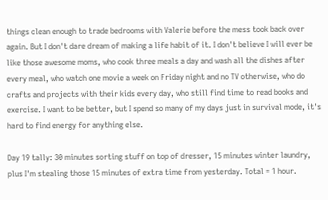things clean enough to trade bedrooms with Valerie before the mess took back over again. But I don't dare dream of making a life habit of it. I don't believe I will ever be like those awesome moms, who cook three meals a day and wash all the dishes after every meal, who watch one movie a week on Friday night and no TV otherwise, who do crafts and projects with their kids every day, who still find time to read books and exercise. I want to be better, but I spend so many of my days just in survival mode, it's hard to find energy for anything else.

Day 19 tally: 30 minutes sorting stuff on top of dresser, 15 minutes winter laundry, plus I'm stealing those 15 minutes of extra time from yesterday. Total = 1 hour.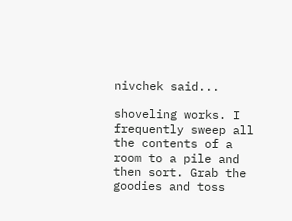nivchek said...

shoveling works. I frequently sweep all the contents of a room to a pile and then sort. Grab the goodies and toss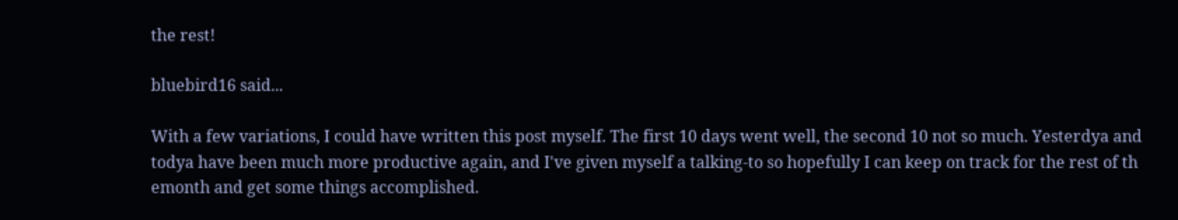the rest!

bluebird16 said...

With a few variations, I could have written this post myself. The first 10 days went well, the second 10 not so much. Yesterdya and todya have been much more productive again, and I've given myself a talking-to so hopefully I can keep on track for the rest of th emonth and get some things accomplished.